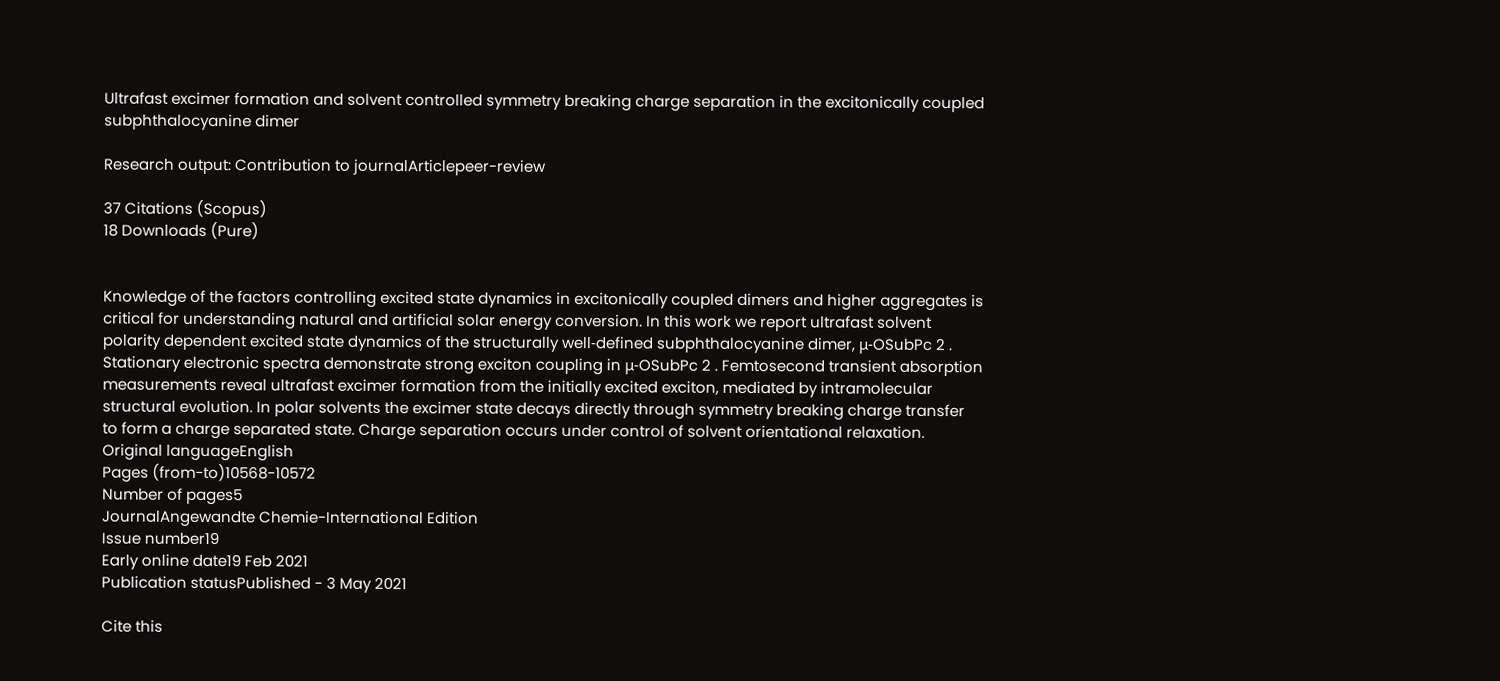Ultrafast excimer formation and solvent controlled symmetry breaking charge separation in the excitonically coupled subphthalocyanine dimer

Research output: Contribution to journalArticlepeer-review

37 Citations (Scopus)
18 Downloads (Pure)


Knowledge of the factors controlling excited state dynamics in excitonically coupled dimers and higher aggregates is critical for understanding natural and artificial solar energy conversion. In this work we report ultrafast solvent polarity dependent excited state dynamics of the structurally well‐defined subphthalocyanine dimer, μ‐OSubPc 2 . Stationary electronic spectra demonstrate strong exciton coupling in μ‐OSubPc 2 . Femtosecond transient absorption measurements reveal ultrafast excimer formation from the initially excited exciton, mediated by intramolecular structural evolution. In polar solvents the excimer state decays directly through symmetry breaking charge transfer to form a charge separated state. Charge separation occurs under control of solvent orientational relaxation.
Original languageEnglish
Pages (from-to)10568-10572
Number of pages5
JournalAngewandte Chemie-International Edition
Issue number19
Early online date19 Feb 2021
Publication statusPublished - 3 May 2021

Cite this